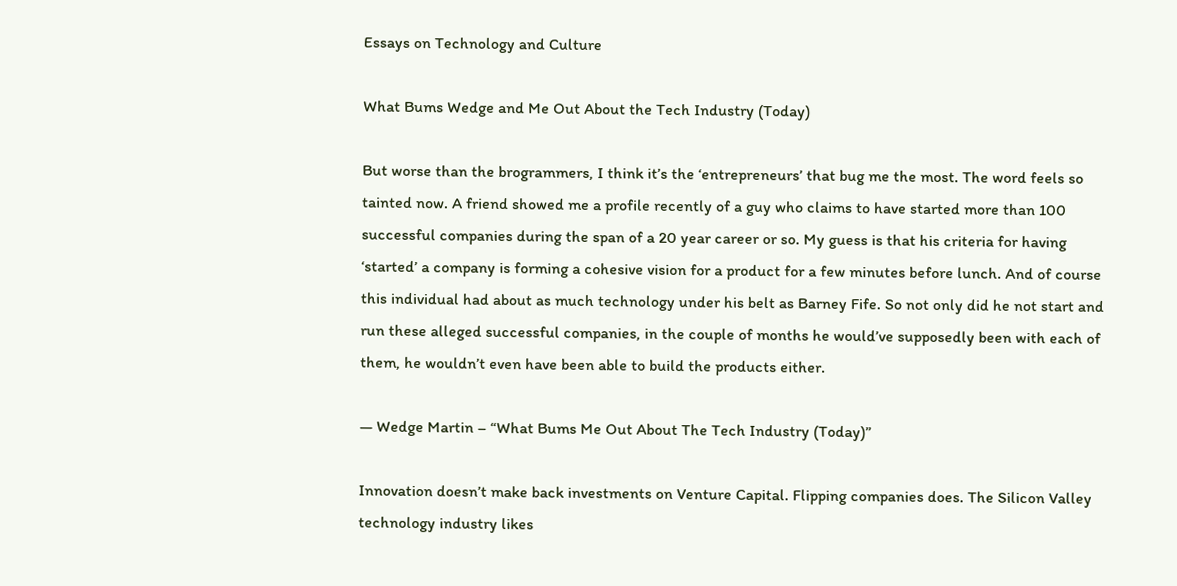Essays on Technology and Culture

What Bums Wedge and Me Out About the Tech Industry (Today)

But worse than the brogrammers, I think it’s the ‘entrepreneurs’ that bug me the most. The word feels so tainted now. A friend showed me a profile recently of a guy who claims to have started more than 100 successful companies during the span of a 20 year career or so. My guess is that his criteria for having ‘started’ a company is forming a cohesive vision for a product for a few minutes before lunch. And of course this individual had about as much technology under his belt as Barney Fife. So not only did he not start and run these alleged successful companies, in the couple of months he would’ve supposedly been with each of them, he wouldn’t even have been able to build the products either.

— Wedge Martin – “What Bums Me Out About The Tech Industry (Today)”

Innovation doesn’t make back investments on Venture Capital. Flipping companies does. The Silicon Valley technology industry likes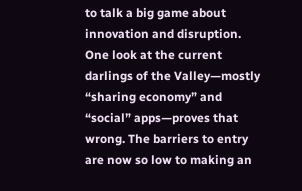to talk a big game about innovation and disruption. One look at the current darlings of the Valley—mostly “sharing economy” and “social” apps—proves that wrong. The barriers to entry are now so low to making an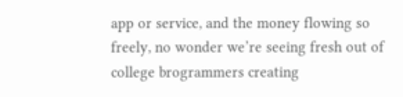app or service, and the money flowing so freely, no wonder we’re seeing fresh out of college brogrammers creating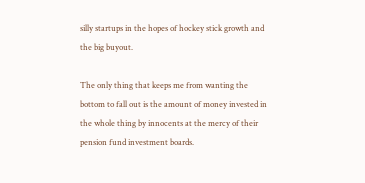silly startups in the hopes of hockey stick growth and the big buyout.

The only thing that keeps me from wanting the bottom to fall out is the amount of money invested in the whole thing by innocents at the mercy of their pension fund investment boards.